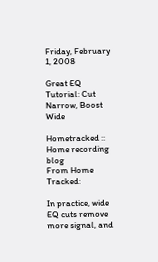Friday, February 1, 2008

Great EQ Tutorial: Cut Narrow, Boost Wide

Hometracked :: Home recording blog
From Home Tracked:

In practice, wide EQ cuts remove more signal, and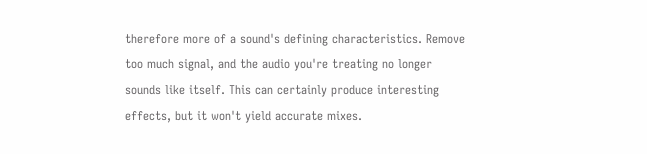therefore more of a sound's defining characteristics. Remove too much signal, and the audio you're treating no longer sounds like itself. This can certainly produce interesting effects, but it won't yield accurate mixes.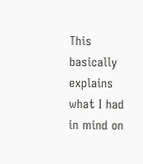This basically explains what I had in mind on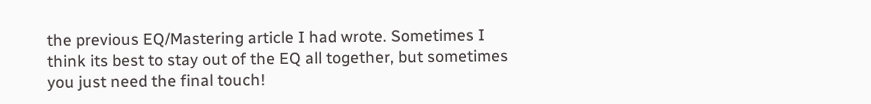the previous EQ/Mastering article I had wrote. Sometimes I think its best to stay out of the EQ all together, but sometimes you just need the final touch!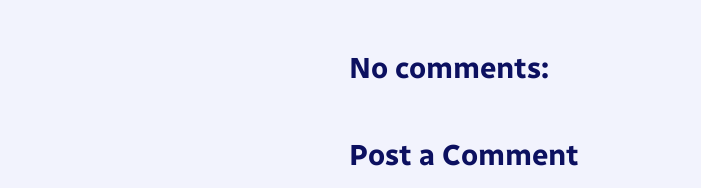No comments:

Post a Comment